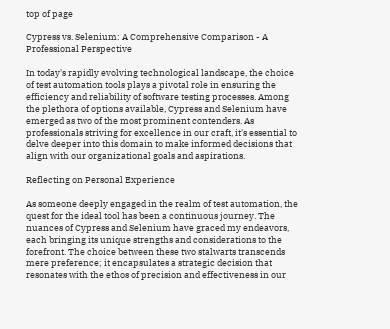top of page

Cypress vs. Selenium: A Comprehensive Comparison - A Professional Perspective

In today's rapidly evolving technological landscape, the choice of test automation tools plays a pivotal role in ensuring the efficiency and reliability of software testing processes. Among the plethora of options available, Cypress and Selenium have emerged as two of the most prominent contenders. As professionals striving for excellence in our craft, it's essential to delve deeper into this domain to make informed decisions that align with our organizational goals and aspirations.

Reflecting on Personal Experience

As someone deeply engaged in the realm of test automation, the quest for the ideal tool has been a continuous journey. The nuances of Cypress and Selenium have graced my endeavors, each bringing its unique strengths and considerations to the forefront. The choice between these two stalwarts transcends mere preference; it encapsulates a strategic decision that resonates with the ethos of precision and effectiveness in our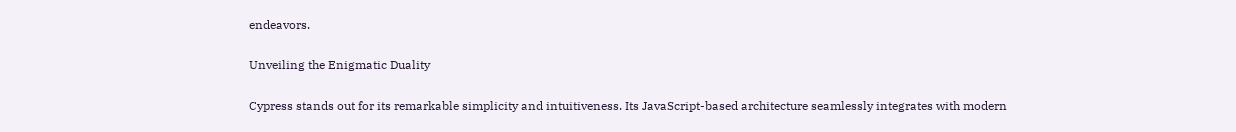endeavors.

Unveiling the Enigmatic Duality

Cypress stands out for its remarkable simplicity and intuitiveness. Its JavaScript-based architecture seamlessly integrates with modern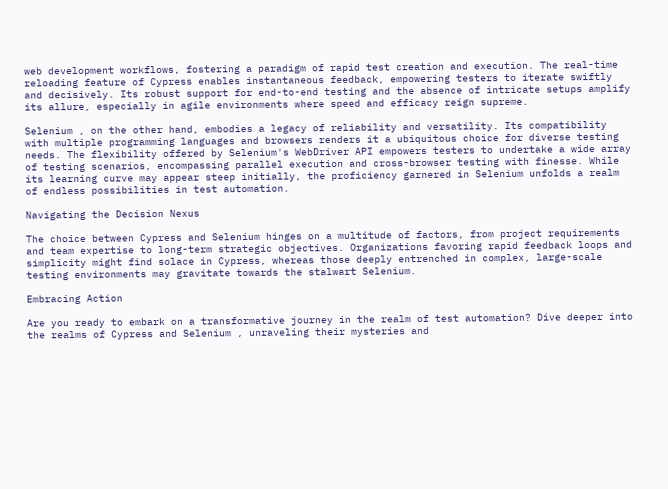web development workflows, fostering a paradigm of rapid test creation and execution. The real-time reloading feature of Cypress enables instantaneous feedback, empowering testers to iterate swiftly and decisively. Its robust support for end-to-end testing and the absence of intricate setups amplify its allure, especially in agile environments where speed and efficacy reign supreme.

Selenium , on the other hand, embodies a legacy of reliability and versatility. Its compatibility with multiple programming languages and browsers renders it a ubiquitous choice for diverse testing needs. The flexibility offered by Selenium's WebDriver API empowers testers to undertake a wide array of testing scenarios, encompassing parallel execution and cross-browser testing with finesse. While its learning curve may appear steep initially, the proficiency garnered in Selenium unfolds a realm of endless possibilities in test automation.

Navigating the Decision Nexus

The choice between Cypress and Selenium hinges on a multitude of factors, from project requirements and team expertise to long-term strategic objectives. Organizations favoring rapid feedback loops and simplicity might find solace in Cypress, whereas those deeply entrenched in complex, large-scale testing environments may gravitate towards the stalwart Selenium.

Embracing Action

Are you ready to embark on a transformative journey in the realm of test automation? Dive deeper into the realms of Cypress and Selenium , unraveling their mysteries and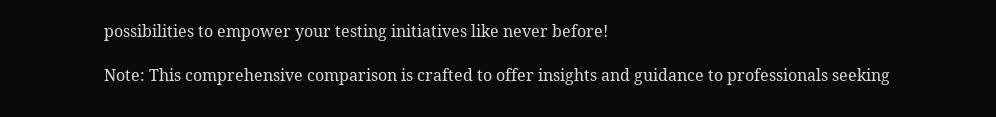possibilities to empower your testing initiatives like never before!

Note: This comprehensive comparison is crafted to offer insights and guidance to professionals seeking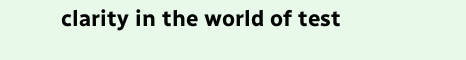clarity in the world of test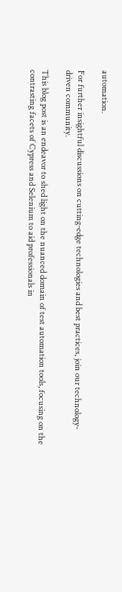automation.

For further insightful discussions on cutting-edge technologies and best practices, join our technology-driven community.

This blog post is an endeavor to shed light on the nuanced domain of test automation tools, focusing on the contrasting facets of Cypress and Selenium to aid professionals in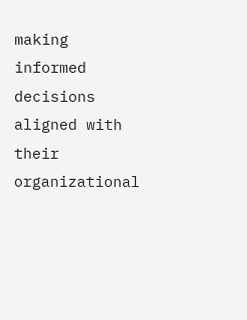making informed decisions aligned with their organizational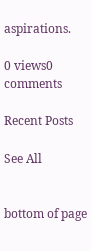aspirations.

0 views0 comments

Recent Posts

See All


bottom of page